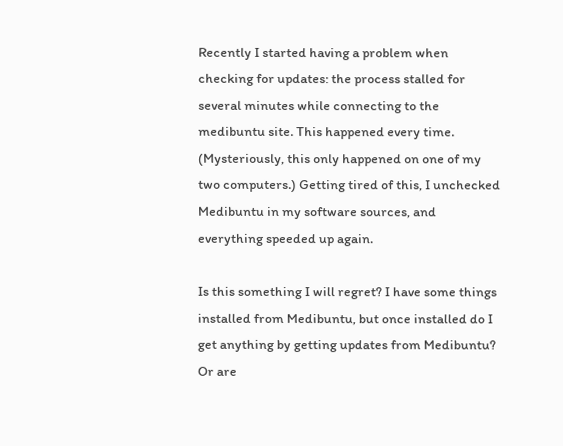Recently I started having a problem when checking for updates: the process stalled for several minutes while connecting to the medibuntu site. This happened every time. (Mysteriously, this only happened on one of my two computers.) Getting tired of this, I unchecked Medibuntu in my software sources, and everything speeded up again.

Is this something I will regret? I have some things installed from Medibuntu, but once installed do I get anything by getting updates from Medibuntu? Or are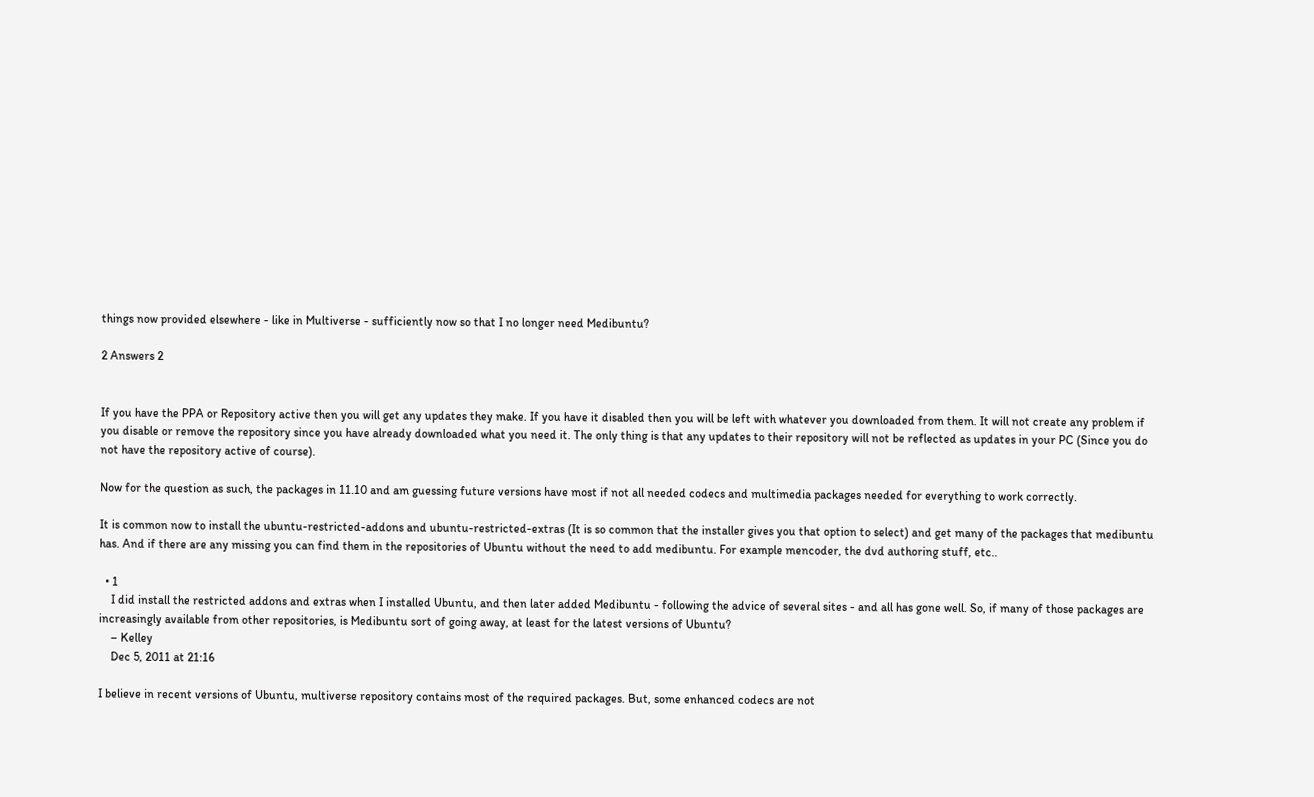things now provided elsewhere - like in Multiverse - sufficiently now so that I no longer need Medibuntu?

2 Answers 2


If you have the PPA or Repository active then you will get any updates they make. If you have it disabled then you will be left with whatever you downloaded from them. It will not create any problem if you disable or remove the repository since you have already downloaded what you need it. The only thing is that any updates to their repository will not be reflected as updates in your PC (Since you do not have the repository active of course).

Now for the question as such, the packages in 11.10 and am guessing future versions have most if not all needed codecs and multimedia packages needed for everything to work correctly.

It is common now to install the ubuntu-restricted-addons and ubuntu-restricted-extras (It is so common that the installer gives you that option to select) and get many of the packages that medibuntu has. And if there are any missing you can find them in the repositories of Ubuntu without the need to add medibuntu. For example mencoder, the dvd authoring stuff, etc..

  • 1
    I did install the restricted addons and extras when I installed Ubuntu, and then later added Medibuntu - following the advice of several sites - and all has gone well. So, if many of those packages are increasingly available from other repositories, is Medibuntu sort of going away, at least for the latest versions of Ubuntu?
    – Kelley
    Dec 5, 2011 at 21:16

I believe in recent versions of Ubuntu, multiverse repository contains most of the required packages. But, some enhanced codecs are not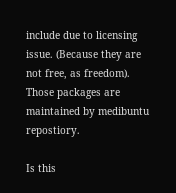include due to licensing issue. (Because they are not free, as freedom). Those packages are maintained by medibuntu repostiory.

Is this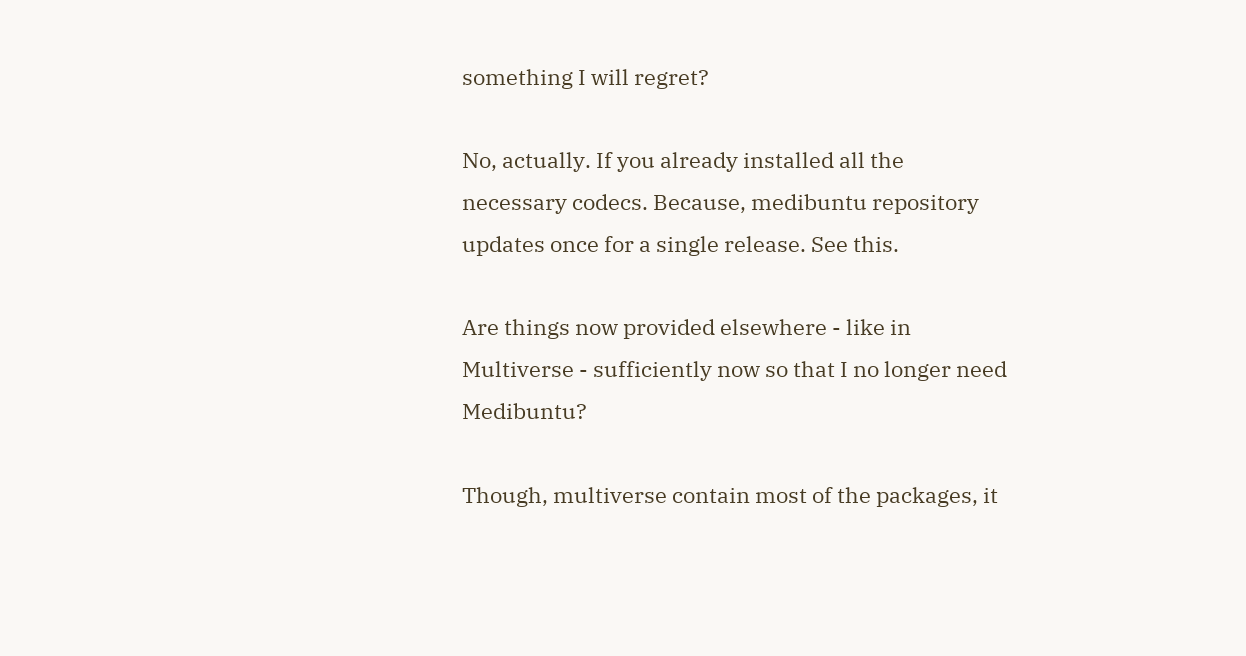something I will regret?

No, actually. If you already installed all the necessary codecs. Because, medibuntu repository updates once for a single release. See this.

Are things now provided elsewhere - like in Multiverse - sufficiently now so that I no longer need Medibuntu?

Though, multiverse contain most of the packages, it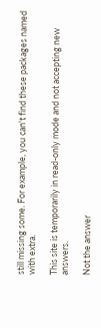still missing some. For example, you can't find these packages named with extra.

This site is temporarily in read-only mode and not accepting new answers.

Not the answer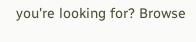you're looking for? Browse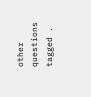other questions tagged .